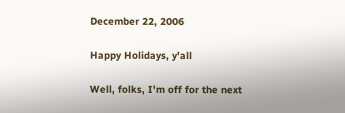December 22, 2006

Happy Holidays, y'all

Well, folks, I'm off for the next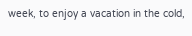week, to enjoy a vacation in the cold,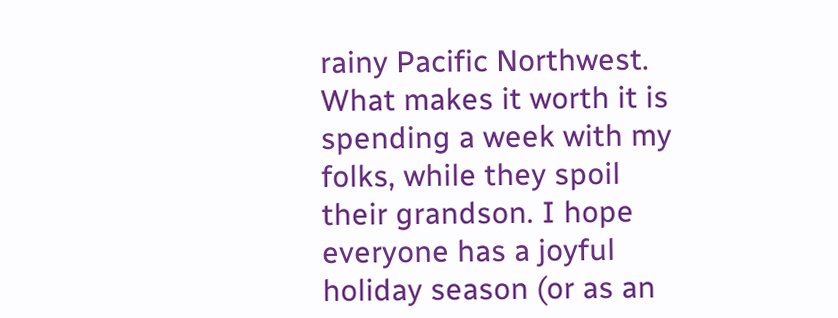rainy Pacific Northwest. What makes it worth it is spending a week with my folks, while they spoil their grandson. I hope everyone has a joyful holiday season (or as an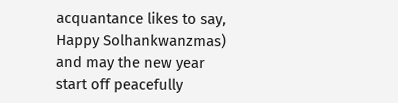acquantance likes to say, Happy Solhankwanzmas) and may the new year start off peacefully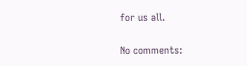for us all.


No comments: